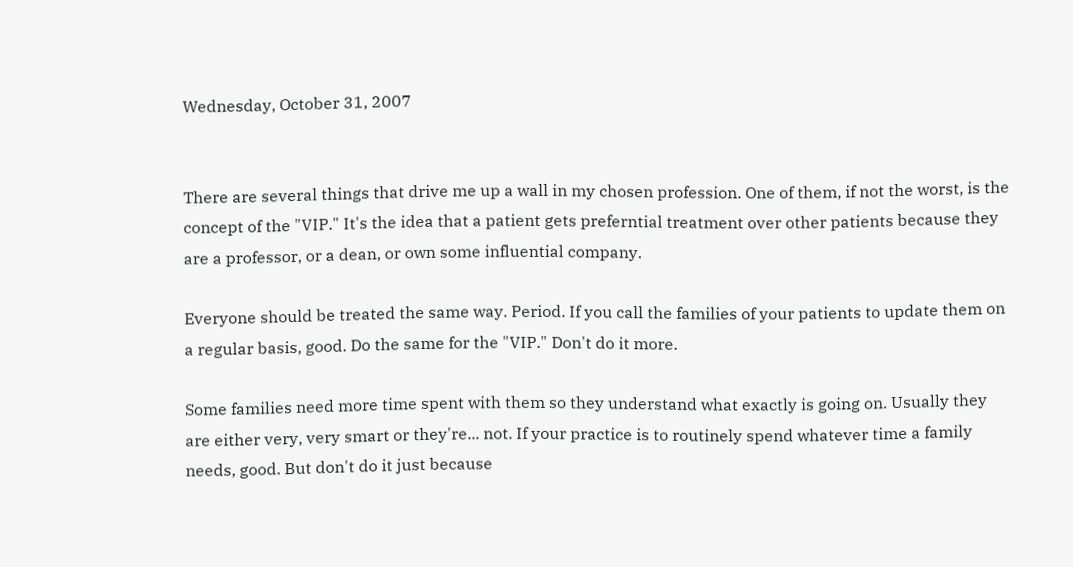Wednesday, October 31, 2007


There are several things that drive me up a wall in my chosen profession. One of them, if not the worst, is the concept of the "VIP." It's the idea that a patient gets preferntial treatment over other patients because they are a professor, or a dean, or own some influential company.

Everyone should be treated the same way. Period. If you call the families of your patients to update them on a regular basis, good. Do the same for the "VIP." Don't do it more.

Some families need more time spent with them so they understand what exactly is going on. Usually they are either very, very smart or they're... not. If your practice is to routinely spend whatever time a family needs, good. But don't do it just because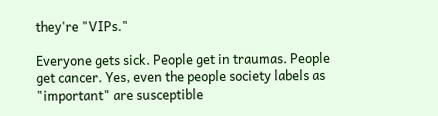they're "VIPs."

Everyone gets sick. People get in traumas. People get cancer. Yes, even the people society labels as "important" are susceptible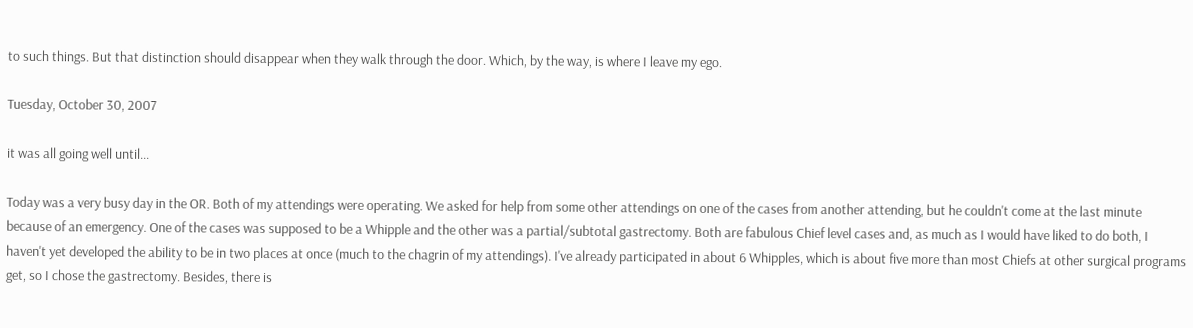to such things. But that distinction should disappear when they walk through the door. Which, by the way, is where I leave my ego.

Tuesday, October 30, 2007

it was all going well until...

Today was a very busy day in the OR. Both of my attendings were operating. We asked for help from some other attendings on one of the cases from another attending, but he couldn't come at the last minute because of an emergency. One of the cases was supposed to be a Whipple and the other was a partial/subtotal gastrectomy. Both are fabulous Chief level cases and, as much as I would have liked to do both, I haven't yet developed the ability to be in two places at once (much to the chagrin of my attendings). I've already participated in about 6 Whipples, which is about five more than most Chiefs at other surgical programs get, so I chose the gastrectomy. Besides, there is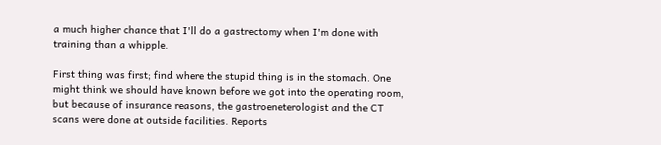a much higher chance that I'll do a gastrectomy when I'm done with training than a whipple.

First thing was first; find where the stupid thing is in the stomach. One might think we should have known before we got into the operating room, but because of insurance reasons, the gastroeneterologist and the CT scans were done at outside facilities. Reports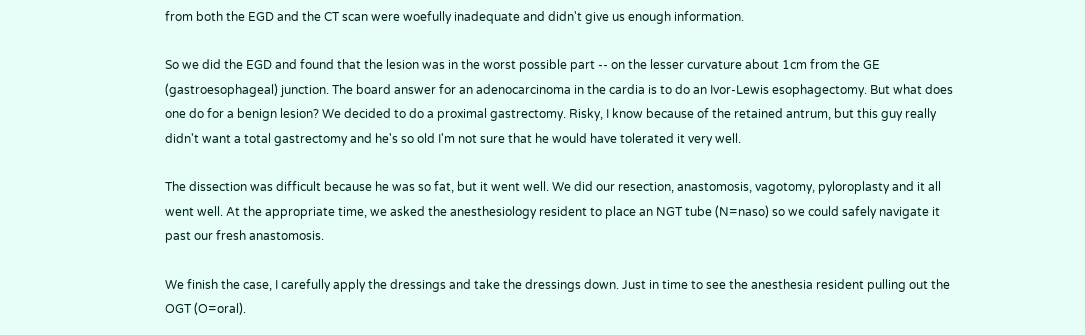from both the EGD and the CT scan were woefully inadequate and didn't give us enough information.

So we did the EGD and found that the lesion was in the worst possible part -- on the lesser curvature about 1cm from the GE (gastroesophageal) junction. The board answer for an adenocarcinoma in the cardia is to do an Ivor-Lewis esophagectomy. But what does one do for a benign lesion? We decided to do a proximal gastrectomy. Risky, I know because of the retained antrum, but this guy really didn't want a total gastrectomy and he's so old I'm not sure that he would have tolerated it very well.

The dissection was difficult because he was so fat, but it went well. We did our resection, anastomosis, vagotomy, pyloroplasty and it all went well. At the appropriate time, we asked the anesthesiology resident to place an NGT tube (N=naso) so we could safely navigate it past our fresh anastomosis.

We finish the case, I carefully apply the dressings and take the dressings down. Just in time to see the anesthesia resident pulling out the OGT (O=oral).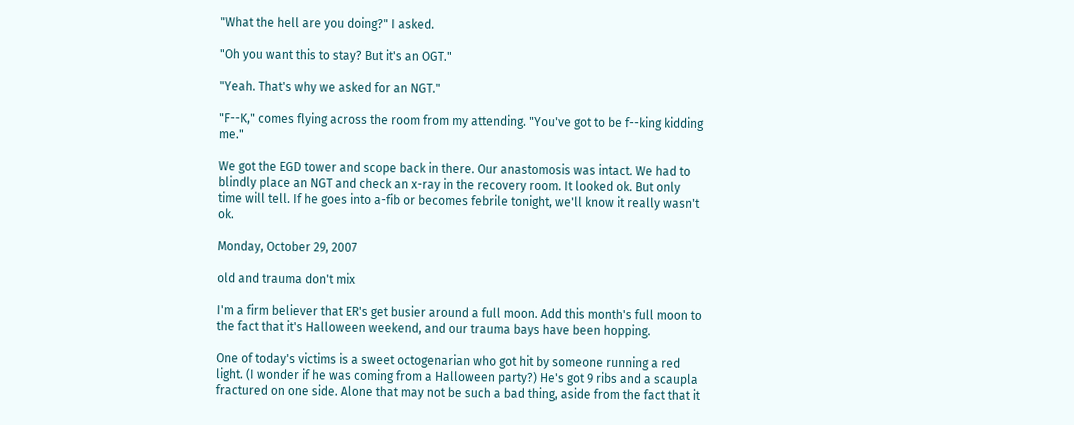"What the hell are you doing?" I asked.

"Oh you want this to stay? But it's an OGT."

"Yeah. That's why we asked for an NGT."

"F--K," comes flying across the room from my attending. "You've got to be f--king kidding me."

We got the EGD tower and scope back in there. Our anastomosis was intact. We had to blindly place an NGT and check an x-ray in the recovery room. It looked ok. But only time will tell. If he goes into a-fib or becomes febrile tonight, we'll know it really wasn't ok.

Monday, October 29, 2007

old and trauma don't mix

I'm a firm believer that ER's get busier around a full moon. Add this month's full moon to the fact that it's Halloween weekend, and our trauma bays have been hopping.

One of today's victims is a sweet octogenarian who got hit by someone running a red light. (I wonder if he was coming from a Halloween party?) He's got 9 ribs and a scaupla fractured on one side. Alone that may not be such a bad thing, aside from the fact that it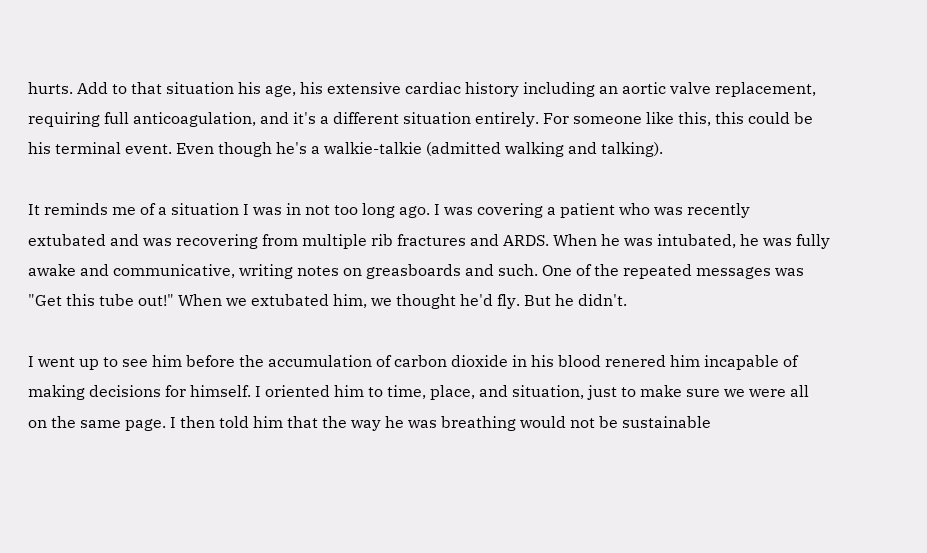hurts. Add to that situation his age, his extensive cardiac history including an aortic valve replacement, requiring full anticoagulation, and it's a different situation entirely. For someone like this, this could be his terminal event. Even though he's a walkie-talkie (admitted walking and talking).

It reminds me of a situation I was in not too long ago. I was covering a patient who was recently extubated and was recovering from multiple rib fractures and ARDS. When he was intubated, he was fully awake and communicative, writing notes on greasboards and such. One of the repeated messages was "Get this tube out!" When we extubated him, we thought he'd fly. But he didn't.

I went up to see him before the accumulation of carbon dioxide in his blood renered him incapable of making decisions for himself. I oriented him to time, place, and situation, just to make sure we were all on the same page. I then told him that the way he was breathing would not be sustainable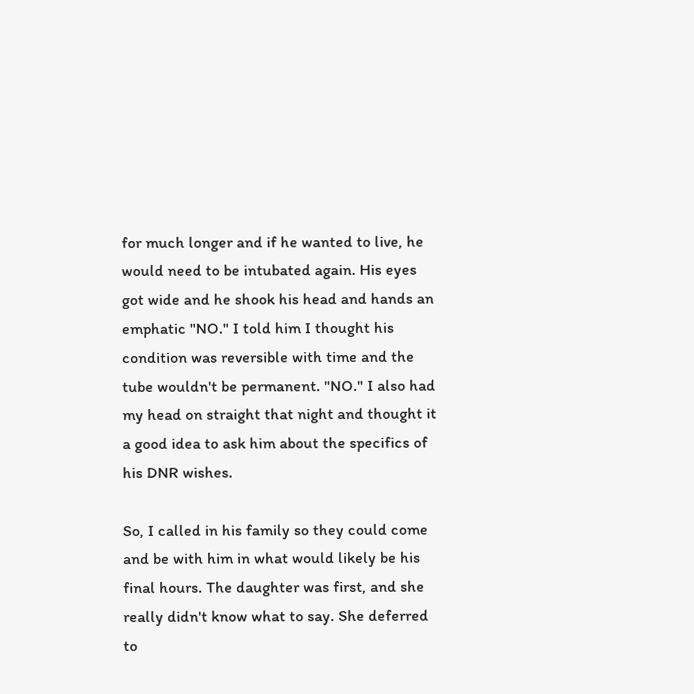for much longer and if he wanted to live, he would need to be intubated again. His eyes got wide and he shook his head and hands an emphatic "NO." I told him I thought his condition was reversible with time and the tube wouldn't be permanent. "NO." I also had my head on straight that night and thought it a good idea to ask him about the specifics of his DNR wishes.

So, I called in his family so they could come and be with him in what would likely be his final hours. The daughter was first, and she really didn't know what to say. She deferred to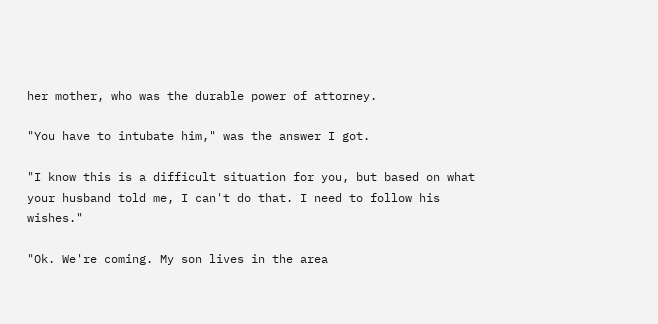her mother, who was the durable power of attorney.

"You have to intubate him," was the answer I got.

"I know this is a difficult situation for you, but based on what your husband told me, I can't do that. I need to follow his wishes."

"Ok. We're coming. My son lives in the area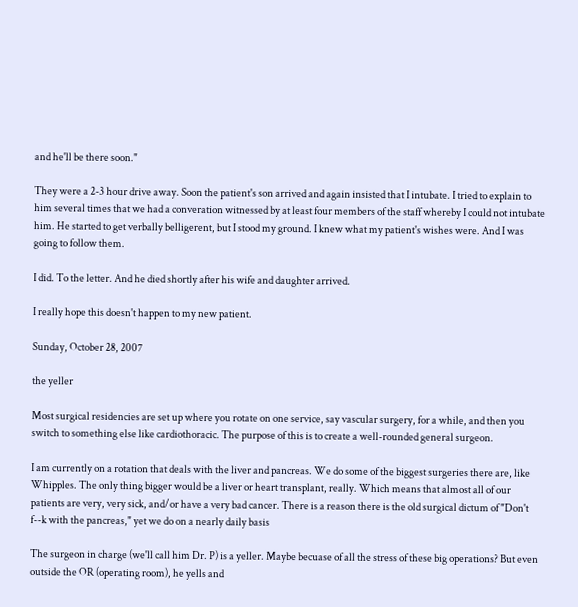and he'll be there soon."

They were a 2-3 hour drive away. Soon the patient's son arrived and again insisted that I intubate. I tried to explain to him several times that we had a converation witnessed by at least four members of the staff whereby I could not intubate him. He started to get verbally belligerent, but I stood my ground. I knew what my patient's wishes were. And I was going to follow them.

I did. To the letter. And he died shortly after his wife and daughter arrived.

I really hope this doesn't happen to my new patient.

Sunday, October 28, 2007

the yeller

Most surgical residencies are set up where you rotate on one service, say vascular surgery, for a while, and then you switch to something else like cardiothoracic. The purpose of this is to create a well-rounded general surgeon.

I am currently on a rotation that deals with the liver and pancreas. We do some of the biggest surgeries there are, like Whipples. The only thing bigger would be a liver or heart transplant, really. Which means that almost all of our patients are very, very sick, and/or have a very bad cancer. There is a reason there is the old surgical dictum of "Don't f--k with the pancreas," yet we do on a nearly daily basis

The surgeon in charge (we'll call him Dr. P) is a yeller. Maybe becuase of all the stress of these big operations? But even outside the OR (operating room), he yells and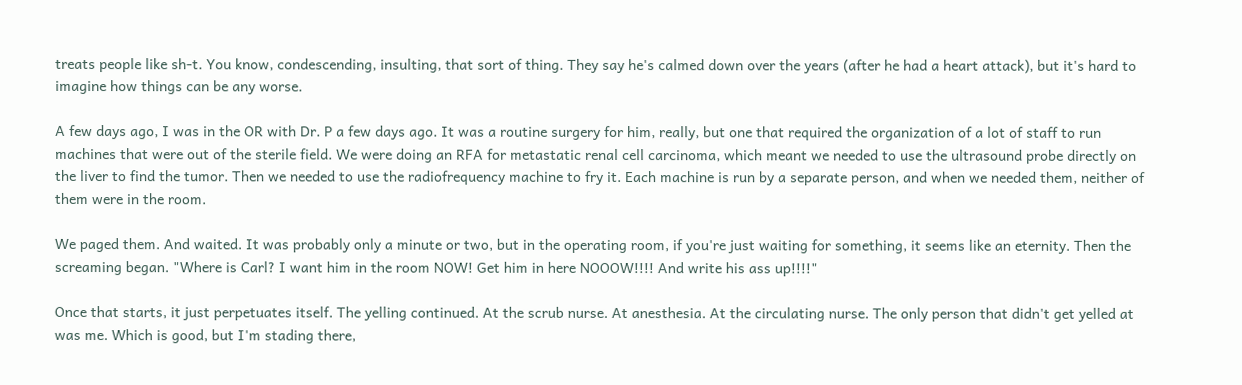treats people like sh-t. You know, condescending, insulting, that sort of thing. They say he's calmed down over the years (after he had a heart attack), but it's hard to imagine how things can be any worse.

A few days ago, I was in the OR with Dr. P a few days ago. It was a routine surgery for him, really, but one that required the organization of a lot of staff to run machines that were out of the sterile field. We were doing an RFA for metastatic renal cell carcinoma, which meant we needed to use the ultrasound probe directly on the liver to find the tumor. Then we needed to use the radiofrequency machine to fry it. Each machine is run by a separate person, and when we needed them, neither of them were in the room.

We paged them. And waited. It was probably only a minute or two, but in the operating room, if you're just waiting for something, it seems like an eternity. Then the screaming began. "Where is Carl? I want him in the room NOW! Get him in here NOOOW!!!! And write his ass up!!!!"

Once that starts, it just perpetuates itself. The yelling continued. At the scrub nurse. At anesthesia. At the circulating nurse. The only person that didn't get yelled at was me. Which is good, but I'm stading there,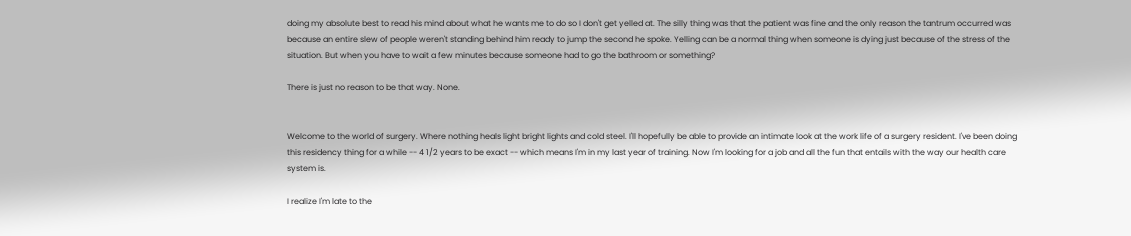doing my absolute best to read his mind about what he wants me to do so I don't get yelled at. The silly thing was that the patient was fine and the only reason the tantrum occurred was because an entire slew of people weren't standing behind him ready to jump the second he spoke. Yelling can be a normal thing when someone is dying just because of the stress of the situation. But when you have to wait a few minutes because someone had to go the bathroom or something?

There is just no reason to be that way. None.


Welcome to the world of surgery. Where nothing heals light bright lights and cold steel. I'll hopefully be able to provide an intimate look at the work life of a surgery resident. I've been doing this residency thing for a while -- 4 1/2 years to be exact -- which means I'm in my last year of training. Now I'm looking for a job and all the fun that entails with the way our health care system is.

I realize I'm late to the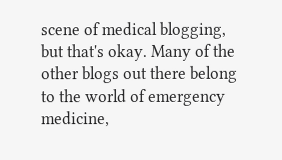scene of medical blogging, but that's okay. Many of the other blogs out there belong to the world of emergency medicine,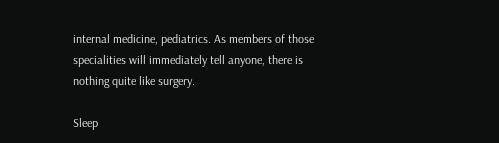internal medicine, pediatrics. As members of those specialities will immediately tell anyone, there is nothing quite like surgery.

Sleep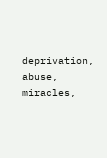deprivation, abuse, miracles,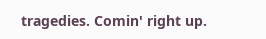tragedies. Comin' right up.